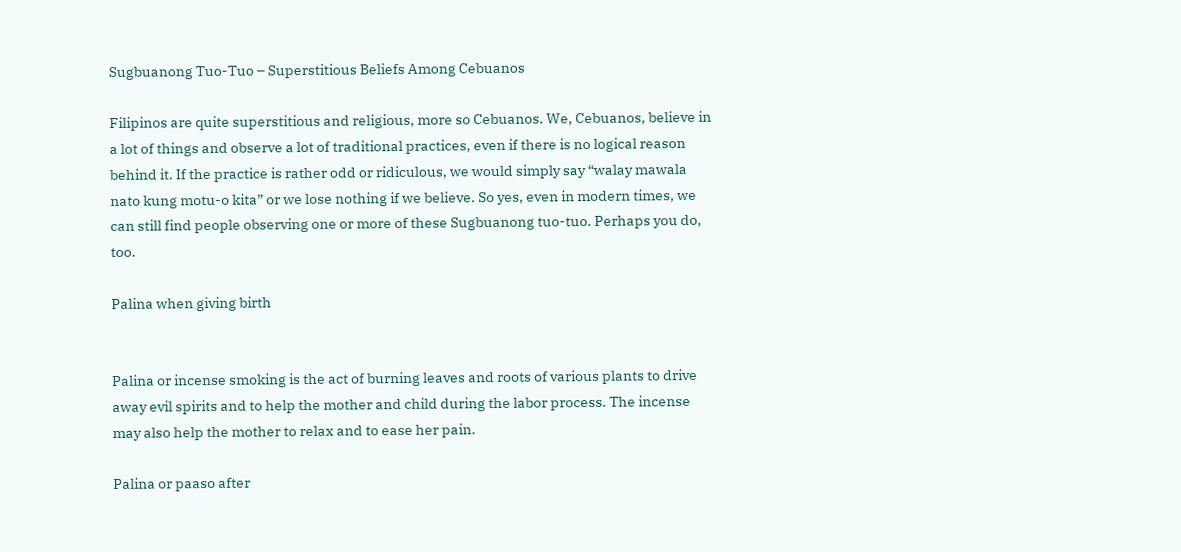Sugbuanong Tuo-Tuo – Superstitious Beliefs Among Cebuanos

Filipinos are quite superstitious and religious, more so Cebuanos. We, Cebuanos, believe in a lot of things and observe a lot of traditional practices, even if there is no logical reason behind it. If the practice is rather odd or ridiculous, we would simply say “walay mawala nato kung motu-o kita” or we lose nothing if we believe. So yes, even in modern times, we can still find people observing one or more of these Sugbuanong tuo-tuo. Perhaps you do, too.

Palina when giving birth


Palina or incense smoking is the act of burning leaves and roots of various plants to drive away evil spirits and to help the mother and child during the labor process. The incense may also help the mother to relax and to ease her pain.

Palina or paaso after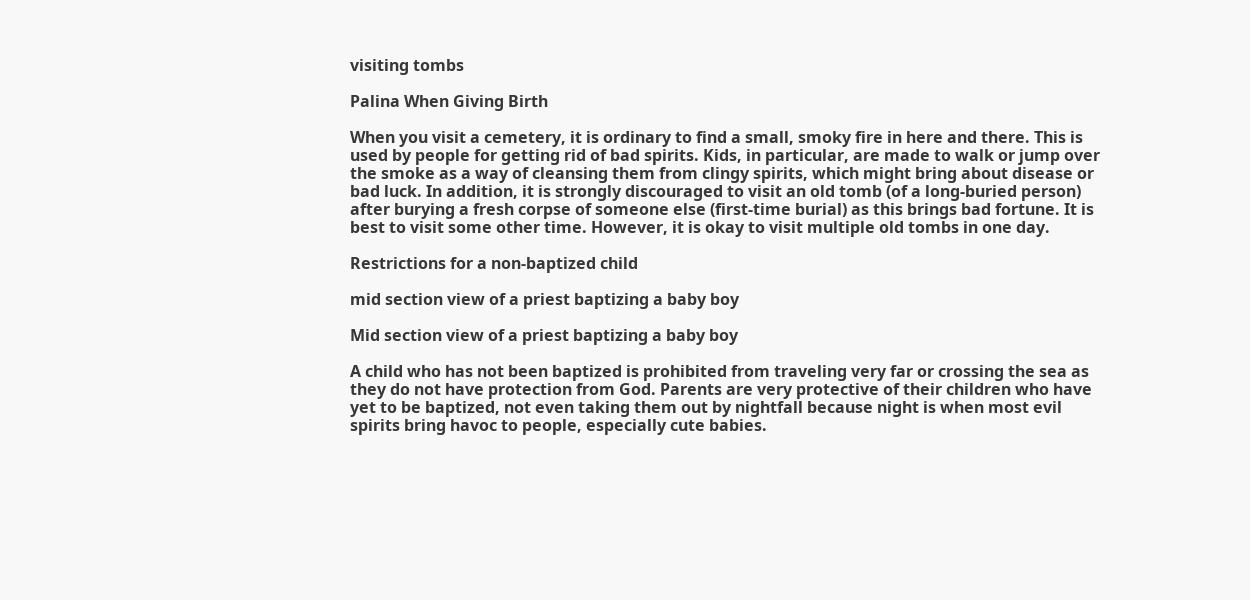visiting tombs

Palina When Giving Birth

When you visit a cemetery, it is ordinary to find a small, smoky fire in here and there. This is used by people for getting rid of bad spirits. Kids, in particular, are made to walk or jump over the smoke as a way of cleansing them from clingy spirits, which might bring about disease or bad luck. In addition, it is strongly discouraged to visit an old tomb (of a long-buried person) after burying a fresh corpse of someone else (first-time burial) as this brings bad fortune. It is best to visit some other time. However, it is okay to visit multiple old tombs in one day.

Restrictions for a non-baptized child

mid section view of a priest baptizing a baby boy

Mid section view of a priest baptizing a baby boy

A child who has not been baptized is prohibited from traveling very far or crossing the sea as they do not have protection from God. Parents are very protective of their children who have yet to be baptized, not even taking them out by nightfall because night is when most evil spirits bring havoc to people, especially cute babies.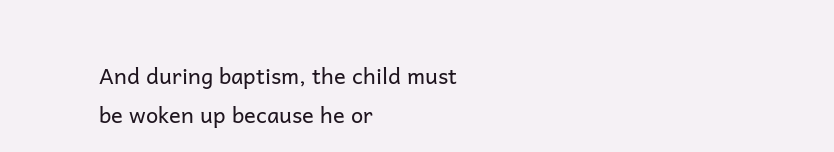And during baptism, the child must be woken up because he or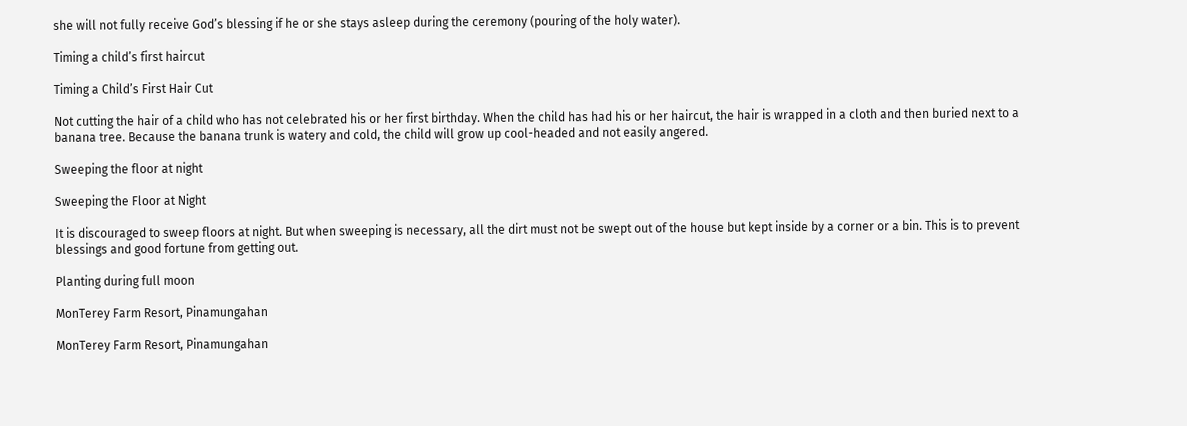she will not fully receive God’s blessing if he or she stays asleep during the ceremony (pouring of the holy water).

Timing a child’s first haircut

Timing a Child’s First Hair Cut

Not cutting the hair of a child who has not celebrated his or her first birthday. When the child has had his or her haircut, the hair is wrapped in a cloth and then buried next to a banana tree. Because the banana trunk is watery and cold, the child will grow up cool-headed and not easily angered.

Sweeping the floor at night

Sweeping the Floor at Night

It is discouraged to sweep floors at night. But when sweeping is necessary, all the dirt must not be swept out of the house but kept inside by a corner or a bin. This is to prevent blessings and good fortune from getting out.

Planting during full moon

MonTerey Farm Resort, Pinamungahan

MonTerey Farm Resort, Pinamungahan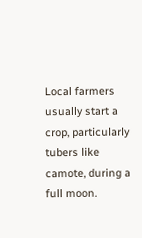Local farmers usually start a crop, particularly tubers like camote, during a full moon.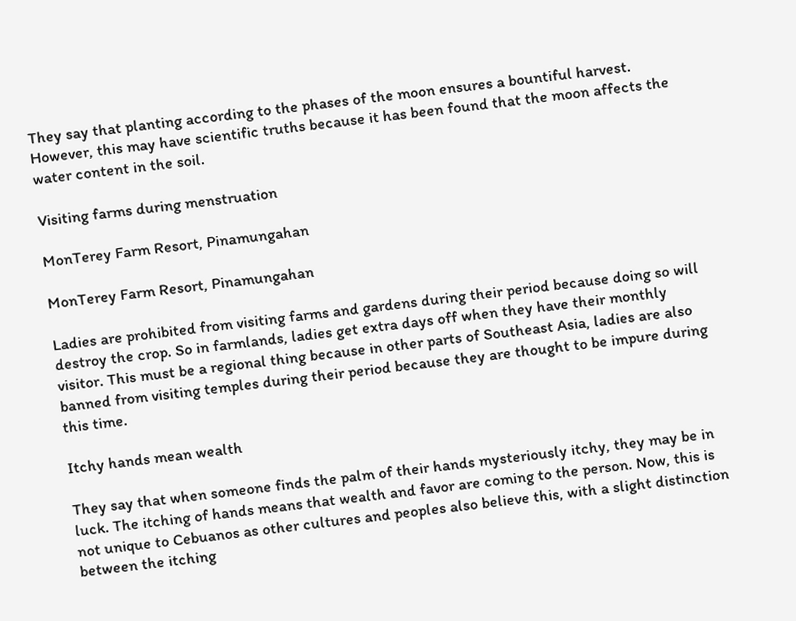They say that planting according to the phases of the moon ensures a bountiful harvest. However, this may have scientific truths because it has been found that the moon affects the water content in the soil.

Visiting farms during menstruation

MonTerey Farm Resort, Pinamungahan

MonTerey Farm Resort, Pinamungahan

Ladies are prohibited from visiting farms and gardens during their period because doing so will destroy the crop. So in farmlands, ladies get extra days off when they have their monthly visitor. This must be a regional thing because in other parts of Southeast Asia, ladies are also banned from visiting temples during their period because they are thought to be impure during this time.

Itchy hands mean wealth

They say that when someone finds the palm of their hands mysteriously itchy, they may be in luck. The itching of hands means that wealth and favor are coming to the person. Now, this is not unique to Cebuanos as other cultures and peoples also believe this, with a slight distinction between the itching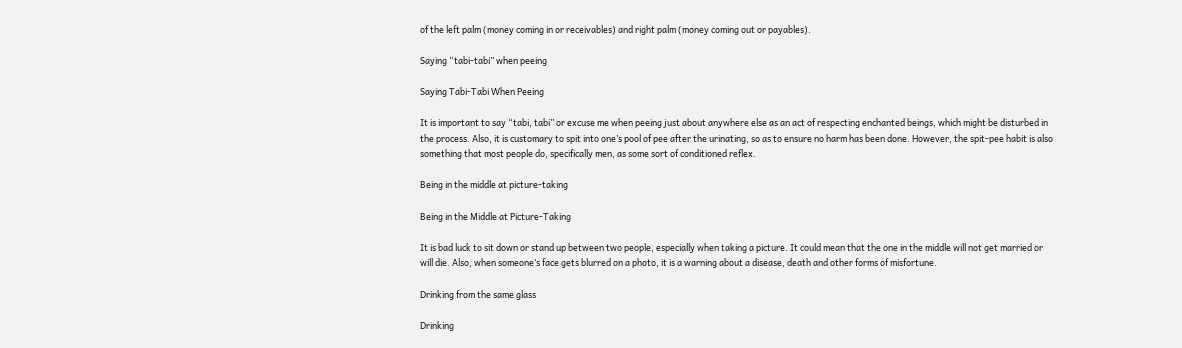of the left palm (money coming in or receivables) and right palm (money coming out or payables).

Saying “tabi-tabi” when peeing

Saying Tabi-Tabi When Peeing

It is important to say “tabi, tabi” or excuse me when peeing just about anywhere else as an act of respecting enchanted beings, which might be disturbed in the process. Also, it is customary to spit into one’s pool of pee after the urinating, so as to ensure no harm has been done. However, the spit-pee habit is also something that most people do, specifically men, as some sort of conditioned reflex.

Being in the middle at picture-taking

Being in the Middle at Picture-Taking

It is bad luck to sit down or stand up between two people, especially when taking a picture. It could mean that the one in the middle will not get married or will die. Also, when someone’s face gets blurred on a photo, it is a warning about a disease, death and other forms of misfortune.

Drinking from the same glass

Drinking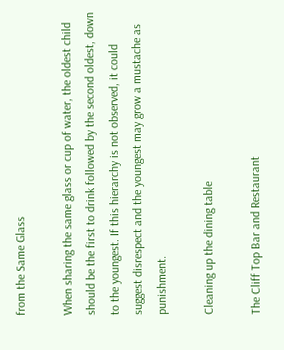from the Same Glass

When sharing the same glass or cup of water, the oldest child should be the first to drink followed by the second oldest, down to the youngest. If this hierarchy is not observed, it could suggest disrespect and the youngest may grow a mustache as punishment.

Cleaning up the dining table

The Cliff Top Bar and Restaurant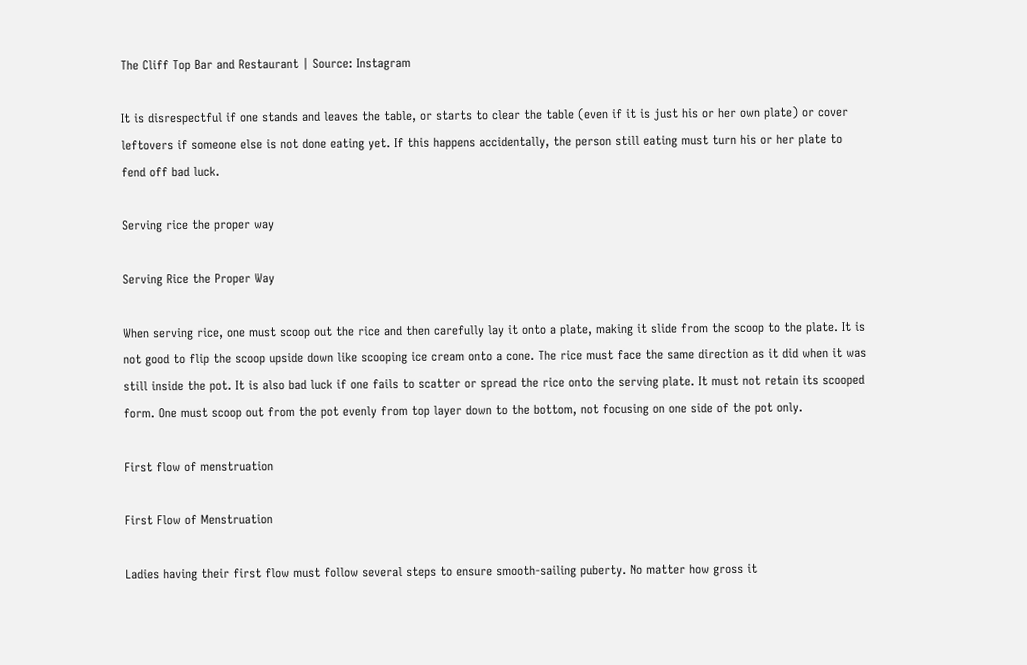The Cliff Top Bar and Restaurant | Source: Instagram

It is disrespectful if one stands and leaves the table, or starts to clear the table (even if it is just his or her own plate) or cover leftovers if someone else is not done eating yet. If this happens accidentally, the person still eating must turn his or her plate to fend off bad luck.

Serving rice the proper way

Serving Rice the Proper Way

When serving rice, one must scoop out the rice and then carefully lay it onto a plate, making it slide from the scoop to the plate. It is not good to flip the scoop upside down like scooping ice cream onto a cone. The rice must face the same direction as it did when it was still inside the pot. It is also bad luck if one fails to scatter or spread the rice onto the serving plate. It must not retain its scooped form. One must scoop out from the pot evenly from top layer down to the bottom, not focusing on one side of the pot only.

First flow of menstruation

First Flow of Menstruation

Ladies having their first flow must follow several steps to ensure smooth-sailing puberty. No matter how gross it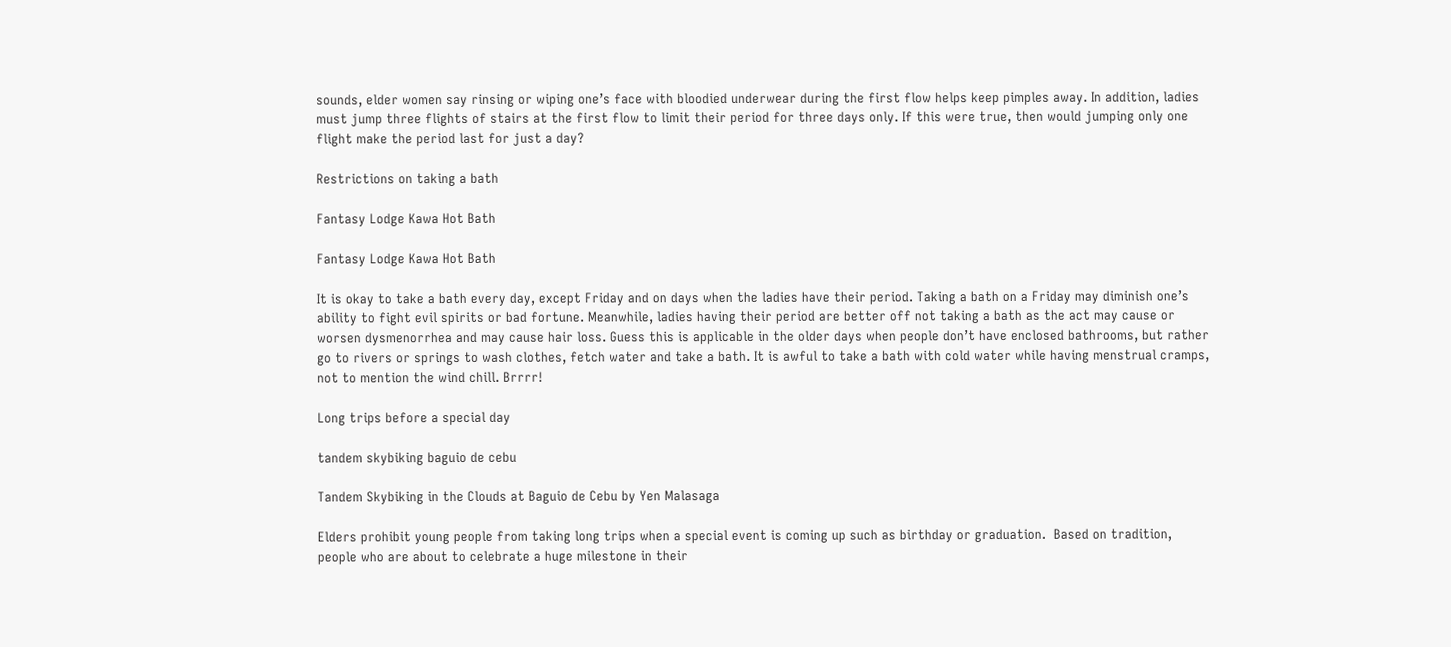sounds, elder women say rinsing or wiping one’s face with bloodied underwear during the first flow helps keep pimples away. In addition, ladies must jump three flights of stairs at the first flow to limit their period for three days only. If this were true, then would jumping only one flight make the period last for just a day?

Restrictions on taking a bath

Fantasy Lodge Kawa Hot Bath

Fantasy Lodge Kawa Hot Bath

It is okay to take a bath every day, except Friday and on days when the ladies have their period. Taking a bath on a Friday may diminish one’s ability to fight evil spirits or bad fortune. Meanwhile, ladies having their period are better off not taking a bath as the act may cause or worsen dysmenorrhea and may cause hair loss. Guess this is applicable in the older days when people don’t have enclosed bathrooms, but rather go to rivers or springs to wash clothes, fetch water and take a bath. It is awful to take a bath with cold water while having menstrual cramps, not to mention the wind chill. Brrrr!

Long trips before a special day

tandem skybiking baguio de cebu

Tandem Skybiking in the Clouds at Baguio de Cebu by Yen Malasaga

Elders prohibit young people from taking long trips when a special event is coming up such as birthday or graduation.  Based on tradition, people who are about to celebrate a huge milestone in their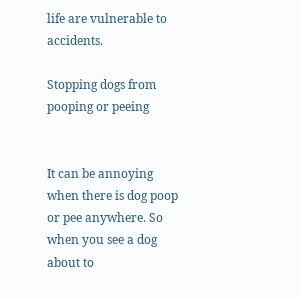life are vulnerable to accidents.

Stopping dogs from pooping or peeing


It can be annoying when there is dog poop or pee anywhere. So when you see a dog about to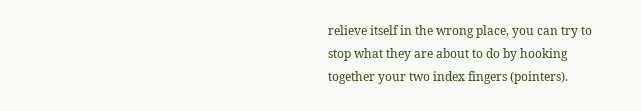relieve itself in the wrong place, you can try to stop what they are about to do by hooking together your two index fingers (pointers).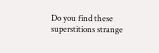Do you find these superstitions strange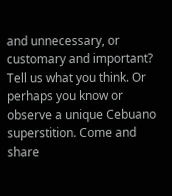and unnecessary, or customary and important? Tell us what you think. Or perhaps you know or observe a unique Cebuano superstition. Come and share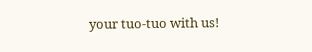your tuo-tuo with us!